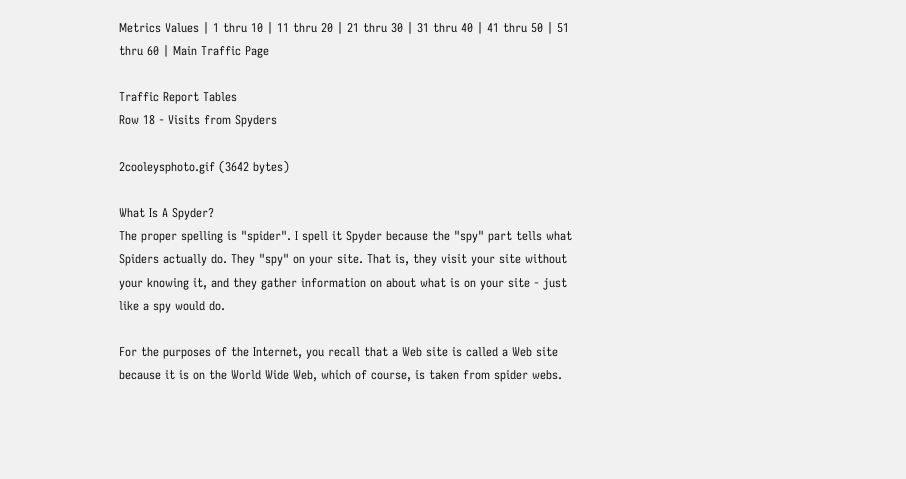Metrics Values | 1 thru 10 | 11 thru 20 | 21 thru 30 | 31 thru 40 | 41 thru 50 | 51 thru 60 | Main Traffic Page

Traffic Report Tables
Row 18 - Visits from Spyders

2cooleysphoto.gif (3642 bytes)

What Is A Spyder?
The proper spelling is "spider". I spell it Spyder because the "spy" part tells what Spiders actually do. They "spy" on your site. That is, they visit your site without your knowing it, and they gather information on about what is on your site - just like a spy would do.

For the purposes of the Internet, you recall that a Web site is called a Web site because it is on the World Wide Web, which of course, is taken from spider webs.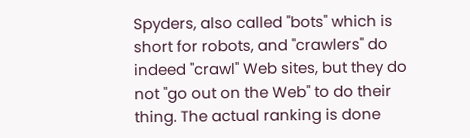Spyders, also called "bots" which is short for robots, and "crawlers" do indeed "crawl" Web sites, but they do not "go out on the Web" to do their thing. The actual ranking is done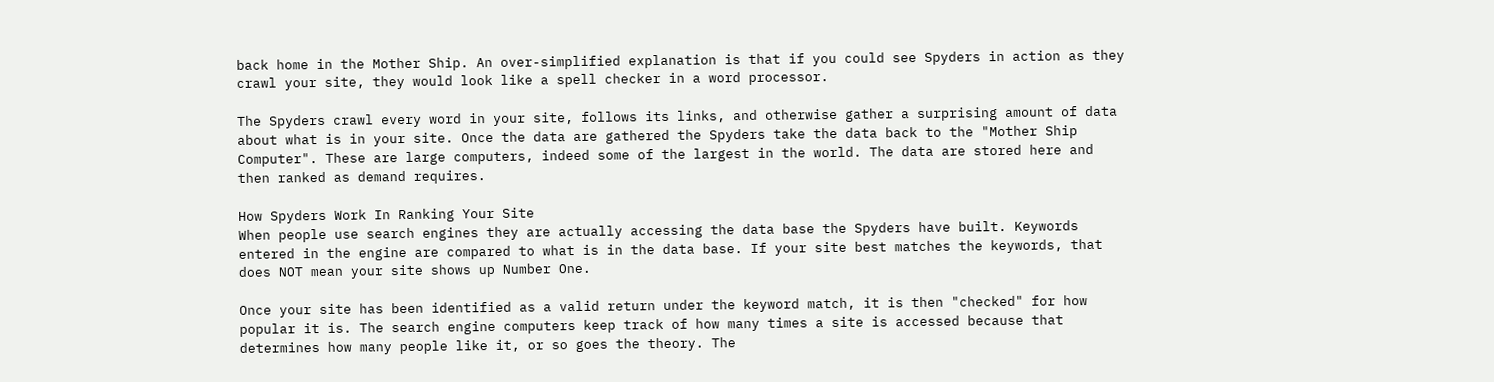back home in the Mother Ship. An over-simplified explanation is that if you could see Spyders in action as they crawl your site, they would look like a spell checker in a word processor.

The Spyders crawl every word in your site, follows its links, and otherwise gather a surprising amount of data about what is in your site. Once the data are gathered the Spyders take the data back to the "Mother Ship Computer". These are large computers, indeed some of the largest in the world. The data are stored here and then ranked as demand requires.

How Spyders Work In Ranking Your Site
When people use search engines they are actually accessing the data base the Spyders have built. Keywords entered in the engine are compared to what is in the data base. If your site best matches the keywords, that does NOT mean your site shows up Number One.

Once your site has been identified as a valid return under the keyword match, it is then "checked" for how popular it is. The search engine computers keep track of how many times a site is accessed because that determines how many people like it, or so goes the theory. The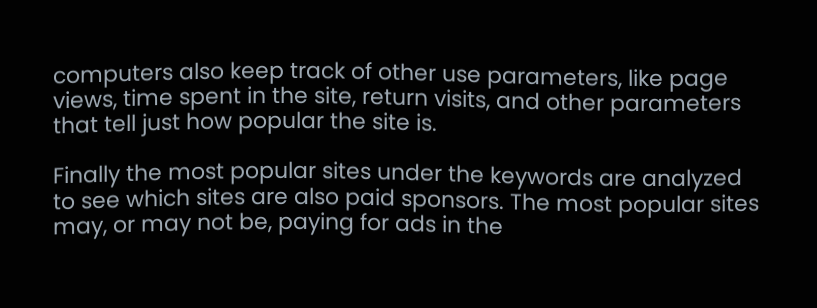computers also keep track of other use parameters, like page views, time spent in the site, return visits, and other parameters that tell just how popular the site is.

Finally the most popular sites under the keywords are analyzed to see which sites are also paid sponsors. The most popular sites may, or may not be, paying for ads in the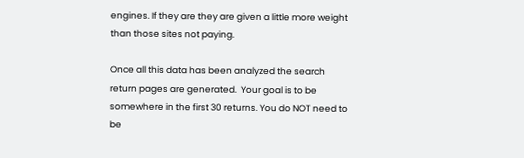engines. If they are they are given a little more weight than those sites not paying.

Once all this data has been analyzed the search return pages are generated.  Your goal is to be somewhere in the first 30 returns. You do NOT need to be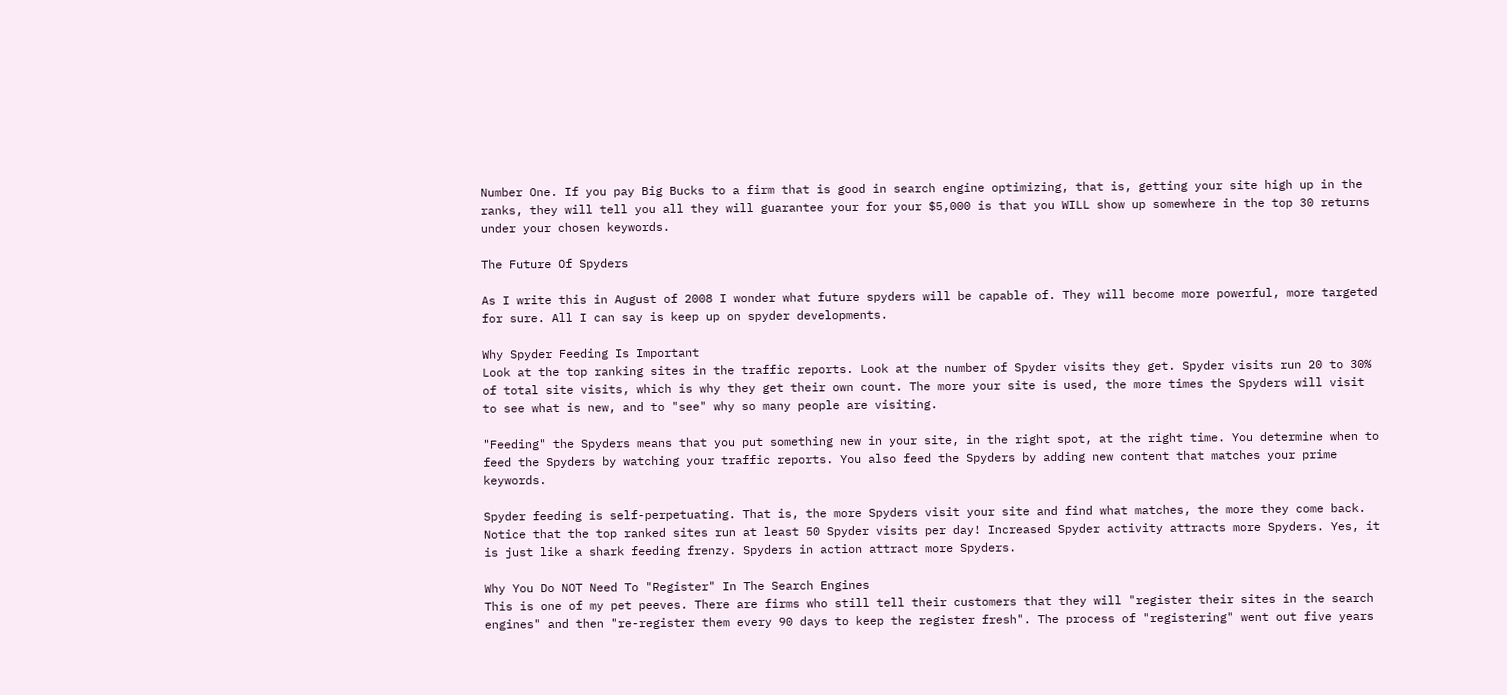Number One. If you pay Big Bucks to a firm that is good in search engine optimizing, that is, getting your site high up in the ranks, they will tell you all they will guarantee your for your $5,000 is that you WILL show up somewhere in the top 30 returns under your chosen keywords.

The Future Of Spyders

As I write this in August of 2008 I wonder what future spyders will be capable of. They will become more powerful, more targeted for sure. All I can say is keep up on spyder developments.

Why Spyder Feeding Is Important
Look at the top ranking sites in the traffic reports. Look at the number of Spyder visits they get. Spyder visits run 20 to 30% of total site visits, which is why they get their own count. The more your site is used, the more times the Spyders will visit to see what is new, and to "see" why so many people are visiting.

"Feeding" the Spyders means that you put something new in your site, in the right spot, at the right time. You determine when to feed the Spyders by watching your traffic reports. You also feed the Spyders by adding new content that matches your prime keywords.

Spyder feeding is self-perpetuating. That is, the more Spyders visit your site and find what matches, the more they come back. Notice that the top ranked sites run at least 50 Spyder visits per day! Increased Spyder activity attracts more Spyders. Yes, it is just like a shark feeding frenzy. Spyders in action attract more Spyders.

Why You Do NOT Need To "Register" In The Search Engines
This is one of my pet peeves. There are firms who still tell their customers that they will "register their sites in the search engines" and then "re-register them every 90 days to keep the register fresh". The process of "registering" went out five years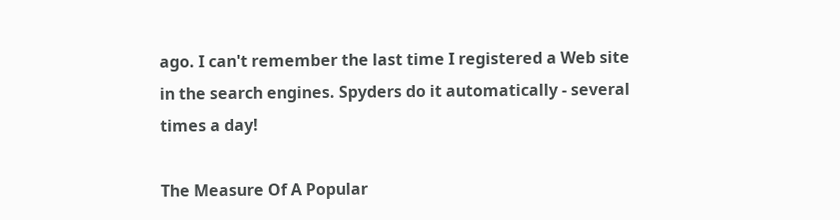ago. I can't remember the last time I registered a Web site in the search engines. Spyders do it automatically - several times a day!

The Measure Of A Popular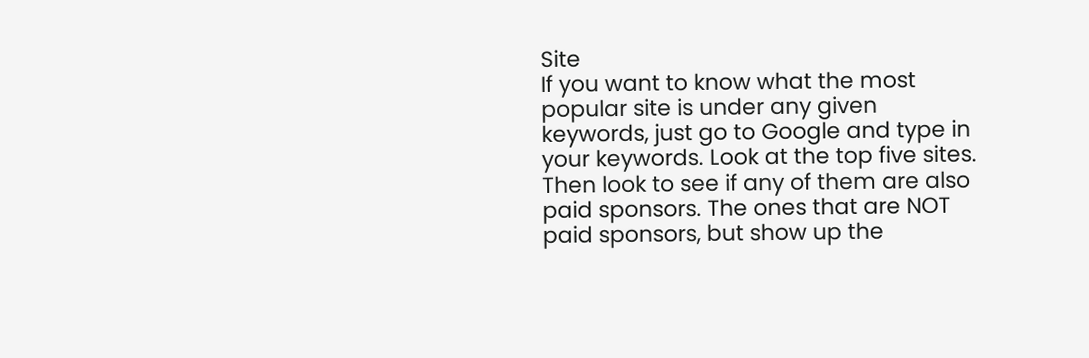Site
If you want to know what the most popular site is under any given keywords, just go to Google and type in your keywords. Look at the top five sites. Then look to see if any of them are also paid sponsors. The ones that are NOT paid sponsors, but show up the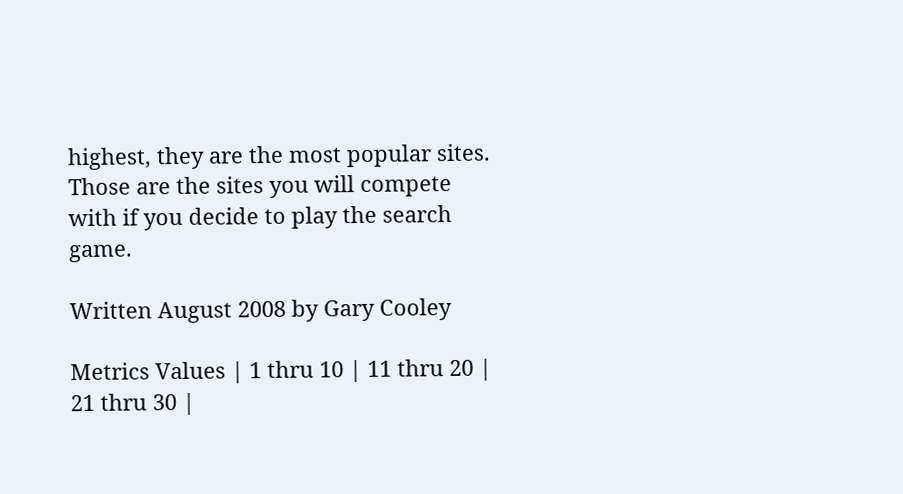highest, they are the most popular sites. Those are the sites you will compete with if you decide to play the search game.

Written August 2008 by Gary Cooley

Metrics Values | 1 thru 10 | 11 thru 20 | 21 thru 30 |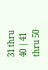31 thru 40 | 41 thru 50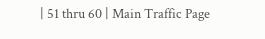| 51 thru 60 | Main Traffic Page